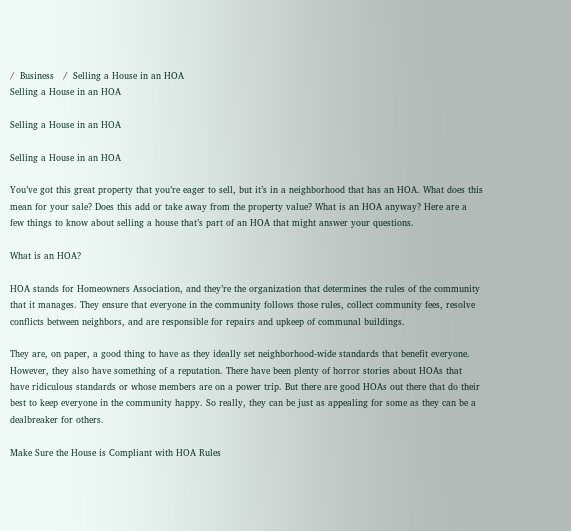/  Business   /  Selling a House in an HOA
Selling a House in an HOA

Selling a House in an HOA

Selling a House in an HOA

You’ve got this great property that you’re eager to sell, but it’s in a neighborhood that has an HOA. What does this mean for your sale? Does this add or take away from the property value? What is an HOA anyway? Here are a few things to know about selling a house that’s part of an HOA that might answer your questions.

What is an HOA?

HOA stands for Homeowners Association, and they’re the organization that determines the rules of the community that it manages. They ensure that everyone in the community follows those rules, collect community fees, resolve conflicts between neighbors, and are responsible for repairs and upkeep of communal buildings.

They are, on paper, a good thing to have as they ideally set neighborhood-wide standards that benefit everyone. However, they also have something of a reputation. There have been plenty of horror stories about HOAs that have ridiculous standards or whose members are on a power trip. But there are good HOAs out there that do their best to keep everyone in the community happy. So really, they can be just as appealing for some as they can be a dealbreaker for others.

Make Sure the House is Compliant with HOA Rules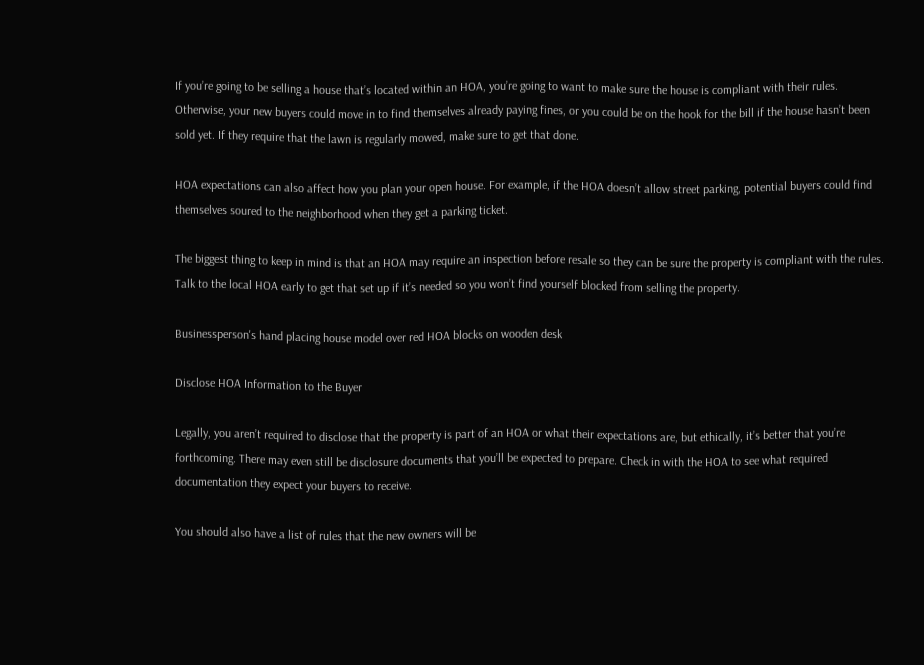If you’re going to be selling a house that’s located within an HOA, you’re going to want to make sure the house is compliant with their rules. Otherwise, your new buyers could move in to find themselves already paying fines, or you could be on the hook for the bill if the house hasn’t been sold yet. If they require that the lawn is regularly mowed, make sure to get that done.

HOA expectations can also affect how you plan your open house. For example, if the HOA doesn’t allow street parking, potential buyers could find themselves soured to the neighborhood when they get a parking ticket.

The biggest thing to keep in mind is that an HOA may require an inspection before resale so they can be sure the property is compliant with the rules. Talk to the local HOA early to get that set up if it’s needed so you won’t find yourself blocked from selling the property.

Businessperson's hand placing house model over red HOA blocks on wooden desk

Disclose HOA Information to the Buyer

Legally, you aren’t required to disclose that the property is part of an HOA or what their expectations are, but ethically, it’s better that you’re forthcoming. There may even still be disclosure documents that you’ll be expected to prepare. Check in with the HOA to see what required documentation they expect your buyers to receive.

You should also have a list of rules that the new owners will be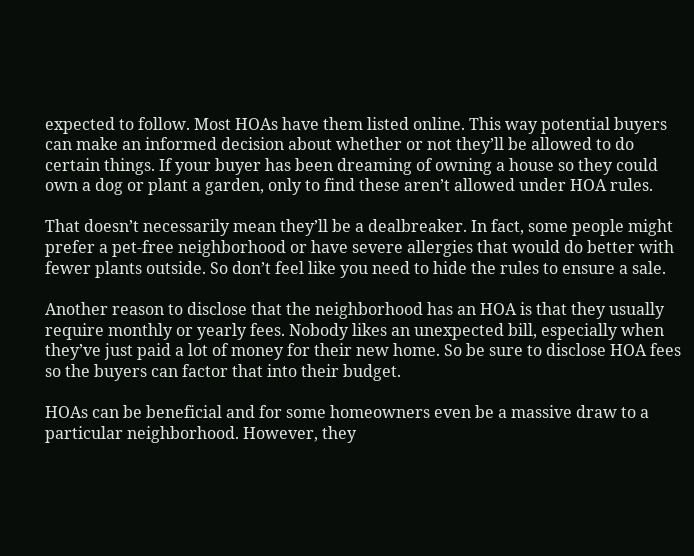expected to follow. Most HOAs have them listed online. This way potential buyers can make an informed decision about whether or not they’ll be allowed to do certain things. If your buyer has been dreaming of owning a house so they could own a dog or plant a garden, only to find these aren’t allowed under HOA rules.

That doesn’t necessarily mean they’ll be a dealbreaker. In fact, some people might prefer a pet-free neighborhood or have severe allergies that would do better with fewer plants outside. So don’t feel like you need to hide the rules to ensure a sale.

Another reason to disclose that the neighborhood has an HOA is that they usually require monthly or yearly fees. Nobody likes an unexpected bill, especially when they’ve just paid a lot of money for their new home. So be sure to disclose HOA fees so the buyers can factor that into their budget.

HOAs can be beneficial and for some homeowners even be a massive draw to a particular neighborhood. However, they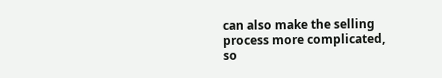can also make the selling process more complicated, so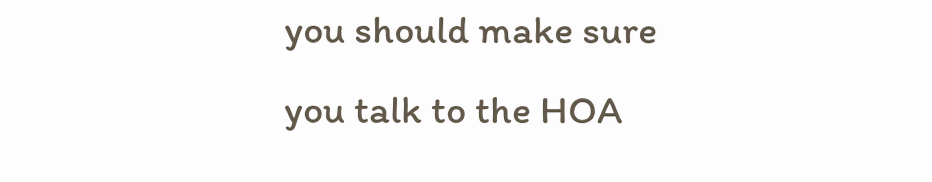you should make sure you talk to the HOA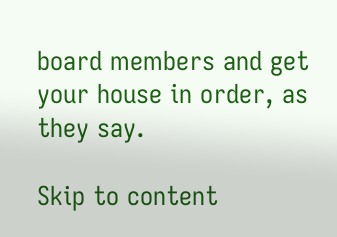board members and get your house in order, as they say.

Skip to content